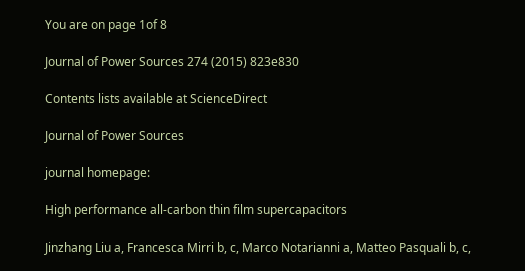You are on page 1of 8

Journal of Power Sources 274 (2015) 823e830

Contents lists available at ScienceDirect

Journal of Power Sources

journal homepage:

High performance all-carbon thin film supercapacitors

Jinzhang Liu a, Francesca Mirri b, c, Marco Notarianni a, Matteo Pasquali b, c,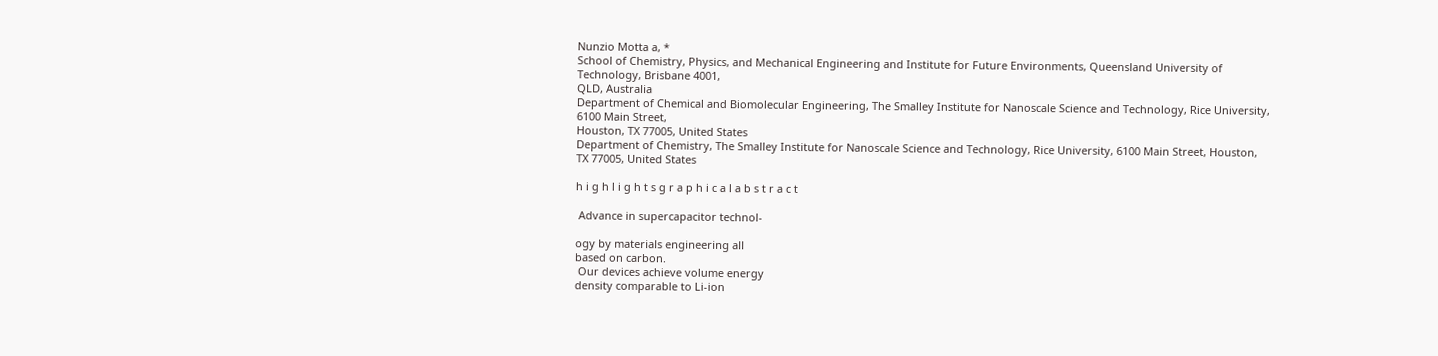Nunzio Motta a, *
School of Chemistry, Physics, and Mechanical Engineering and Institute for Future Environments, Queensland University of Technology, Brisbane 4001,
QLD, Australia
Department of Chemical and Biomolecular Engineering, The Smalley Institute for Nanoscale Science and Technology, Rice University, 6100 Main Street,
Houston, TX 77005, United States
Department of Chemistry, The Smalley Institute for Nanoscale Science and Technology, Rice University, 6100 Main Street, Houston, TX 77005, United States

h i g h l i g h t s g r a p h i c a l a b s t r a c t

 Advance in supercapacitor technol-

ogy by materials engineering all
based on carbon.
 Our devices achieve volume energy
density comparable to Li-ion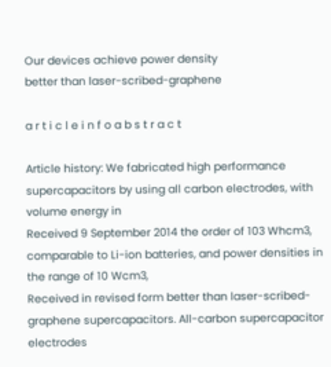Our devices achieve power density
better than laser-scribed-graphene

a r t i c l e i n f o a b s t r a c t

Article history: We fabricated high performance supercapacitors by using all carbon electrodes, with volume energy in
Received 9 September 2014 the order of 103 Whcm3, comparable to Li-ion batteries, and power densities in the range of 10 Wcm3,
Received in revised form better than laser-scribed-graphene supercapacitors. All-carbon supercapacitor electrodes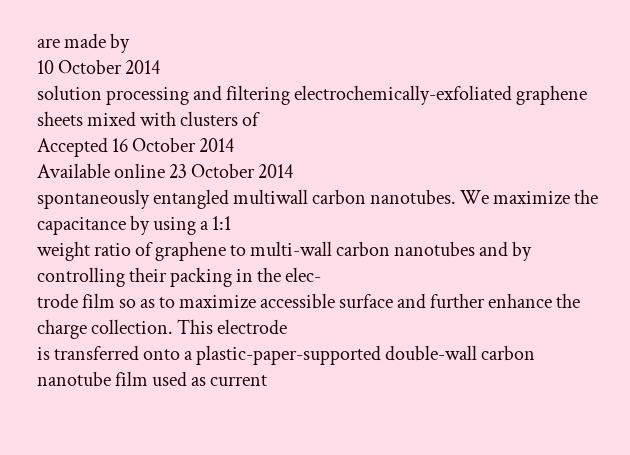are made by
10 October 2014
solution processing and filtering electrochemically-exfoliated graphene sheets mixed with clusters of
Accepted 16 October 2014
Available online 23 October 2014
spontaneously entangled multiwall carbon nanotubes. We maximize the capacitance by using a 1:1
weight ratio of graphene to multi-wall carbon nanotubes and by controlling their packing in the elec-
trode film so as to maximize accessible surface and further enhance the charge collection. This electrode
is transferred onto a plastic-paper-supported double-wall carbon nanotube film used as current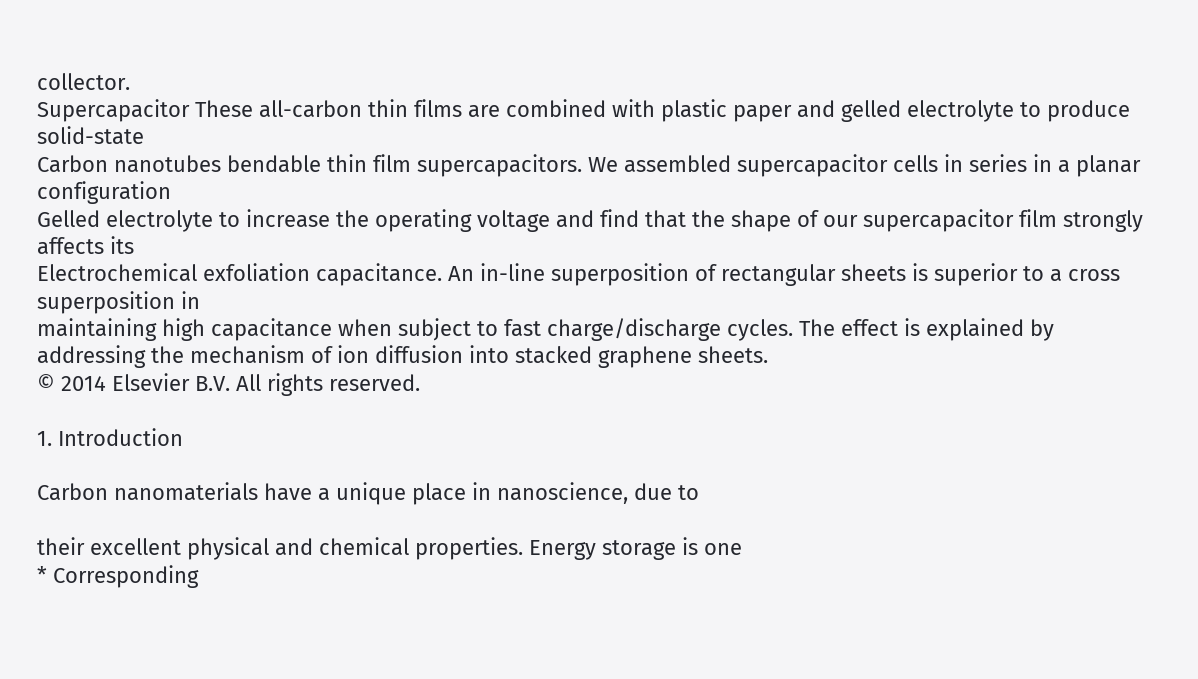collector.
Supercapacitor These all-carbon thin films are combined with plastic paper and gelled electrolyte to produce solid-state
Carbon nanotubes bendable thin film supercapacitors. We assembled supercapacitor cells in series in a planar configuration
Gelled electrolyte to increase the operating voltage and find that the shape of our supercapacitor film strongly affects its
Electrochemical exfoliation capacitance. An in-line superposition of rectangular sheets is superior to a cross superposition in
maintaining high capacitance when subject to fast charge/discharge cycles. The effect is explained by
addressing the mechanism of ion diffusion into stacked graphene sheets.
© 2014 Elsevier B.V. All rights reserved.

1. Introduction

Carbon nanomaterials have a unique place in nanoscience, due to

their excellent physical and chemical properties. Energy storage is one
* Corresponding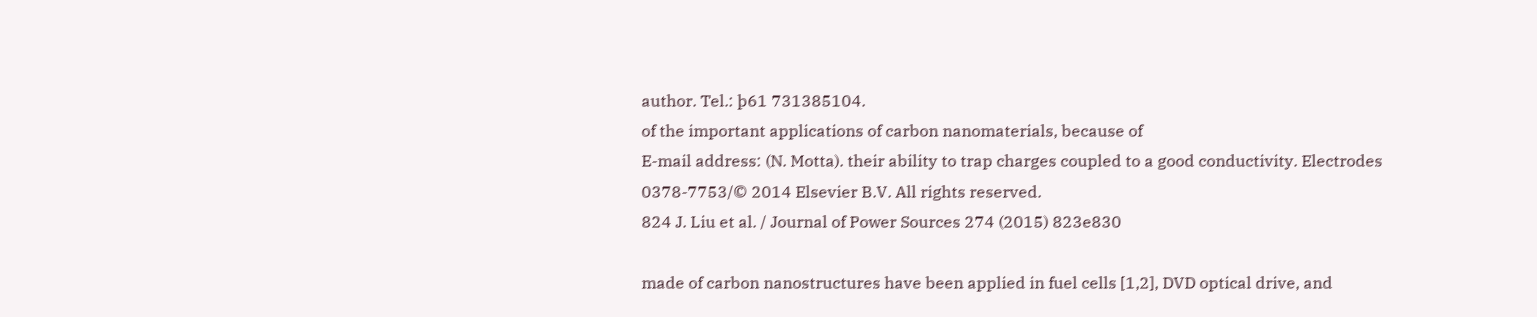author. Tel.: þ61 731385104.
of the important applications of carbon nanomaterials, because of
E-mail address: (N. Motta). their ability to trap charges coupled to a good conductivity. Electrodes
0378-7753/© 2014 Elsevier B.V. All rights reserved.
824 J. Liu et al. / Journal of Power Sources 274 (2015) 823e830

made of carbon nanostructures have been applied in fuel cells [1,2], DVD optical drive, and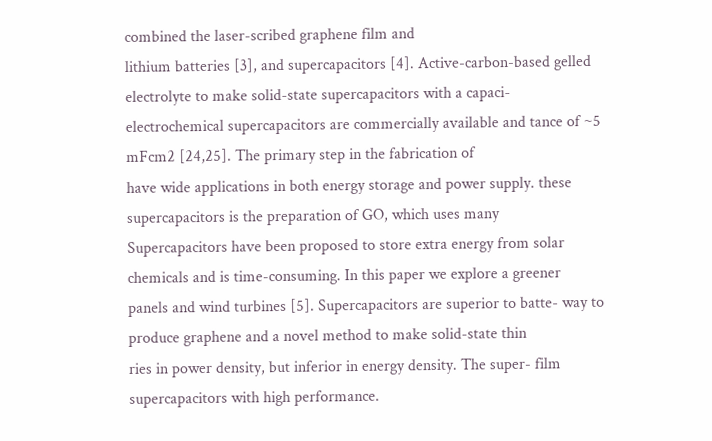combined the laser-scribed graphene film and
lithium batteries [3], and supercapacitors [4]. Active-carbon-based gelled electrolyte to make solid-state supercapacitors with a capaci-
electrochemical supercapacitors are commercially available and tance of ~5 mFcm2 [24,25]. The primary step in the fabrication of
have wide applications in both energy storage and power supply. these supercapacitors is the preparation of GO, which uses many
Supercapacitors have been proposed to store extra energy from solar chemicals and is time-consuming. In this paper we explore a greener
panels and wind turbines [5]. Supercapacitors are superior to batte- way to produce graphene and a novel method to make solid-state thin
ries in power density, but inferior in energy density. The super- film supercapacitors with high performance.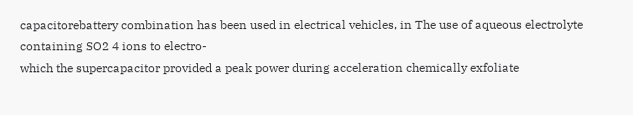capacitorebattery combination has been used in electrical vehicles, in The use of aqueous electrolyte containing SO2 4 ions to electro-
which the supercapacitor provided a peak power during acceleration chemically exfoliate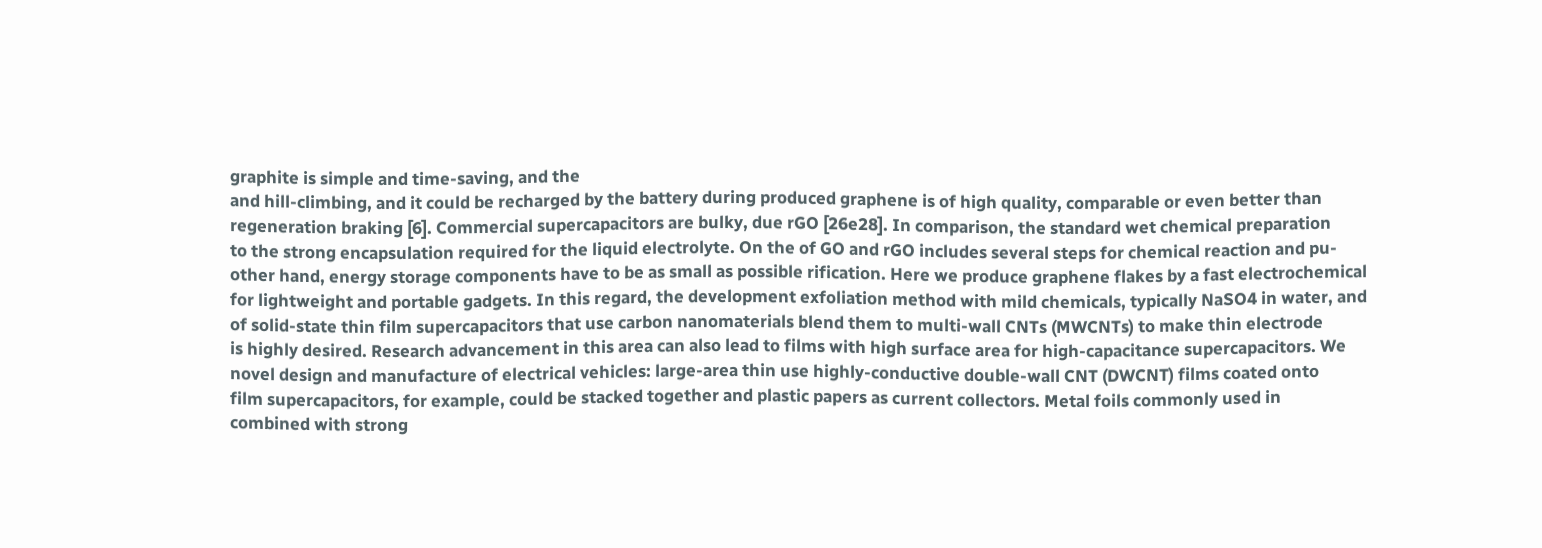graphite is simple and time-saving, and the
and hill-climbing, and it could be recharged by the battery during produced graphene is of high quality, comparable or even better than
regeneration braking [6]. Commercial supercapacitors are bulky, due rGO [26e28]. In comparison, the standard wet chemical preparation
to the strong encapsulation required for the liquid electrolyte. On the of GO and rGO includes several steps for chemical reaction and pu-
other hand, energy storage components have to be as small as possible rification. Here we produce graphene flakes by a fast electrochemical
for lightweight and portable gadgets. In this regard, the development exfoliation method with mild chemicals, typically NaSO4 in water, and
of solid-state thin film supercapacitors that use carbon nanomaterials blend them to multi-wall CNTs (MWCNTs) to make thin electrode
is highly desired. Research advancement in this area can also lead to films with high surface area for high-capacitance supercapacitors. We
novel design and manufacture of electrical vehicles: large-area thin use highly-conductive double-wall CNT (DWCNT) films coated onto
film supercapacitors, for example, could be stacked together and plastic papers as current collectors. Metal foils commonly used in
combined with strong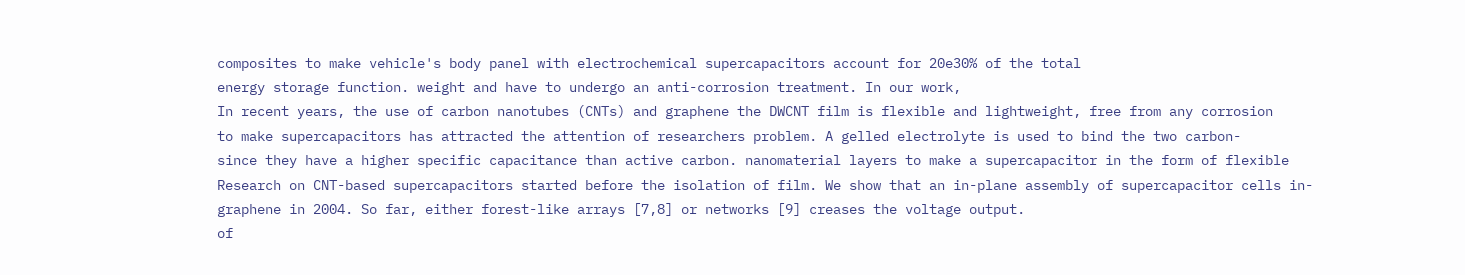composites to make vehicle's body panel with electrochemical supercapacitors account for 20e30% of the total
energy storage function. weight and have to undergo an anti-corrosion treatment. In our work,
In recent years, the use of carbon nanotubes (CNTs) and graphene the DWCNT film is flexible and lightweight, free from any corrosion
to make supercapacitors has attracted the attention of researchers problem. A gelled electrolyte is used to bind the two carbon-
since they have a higher specific capacitance than active carbon. nanomaterial layers to make a supercapacitor in the form of flexible
Research on CNT-based supercapacitors started before the isolation of film. We show that an in-plane assembly of supercapacitor cells in-
graphene in 2004. So far, either forest-like arrays [7,8] or networks [9] creases the voltage output.
of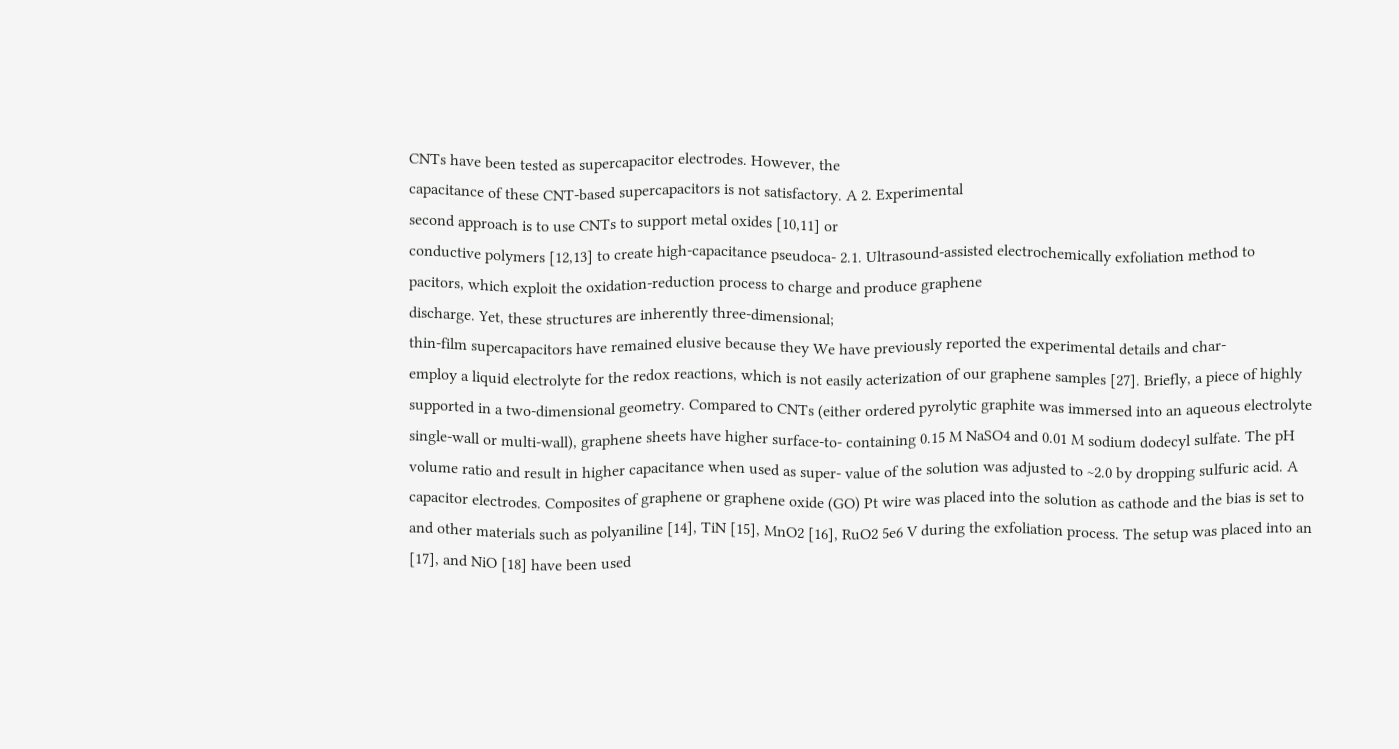CNTs have been tested as supercapacitor electrodes. However, the
capacitance of these CNT-based supercapacitors is not satisfactory. A 2. Experimental
second approach is to use CNTs to support metal oxides [10,11] or
conductive polymers [12,13] to create high-capacitance pseudoca- 2.1. Ultrasound-assisted electrochemically exfoliation method to
pacitors, which exploit the oxidation-reduction process to charge and produce graphene
discharge. Yet, these structures are inherently three-dimensional;
thin-film supercapacitors have remained elusive because they We have previously reported the experimental details and char-
employ a liquid electrolyte for the redox reactions, which is not easily acterization of our graphene samples [27]. Briefly, a piece of highly
supported in a two-dimensional geometry. Compared to CNTs (either ordered pyrolytic graphite was immersed into an aqueous electrolyte
single-wall or multi-wall), graphene sheets have higher surface-to- containing 0.15 M NaSO4 and 0.01 M sodium dodecyl sulfate. The pH
volume ratio and result in higher capacitance when used as super- value of the solution was adjusted to ~2.0 by dropping sulfuric acid. A
capacitor electrodes. Composites of graphene or graphene oxide (GO) Pt wire was placed into the solution as cathode and the bias is set to
and other materials such as polyaniline [14], TiN [15], MnO2 [16], RuO2 5e6 V during the exfoliation process. The setup was placed into an
[17], and NiO [18] have been used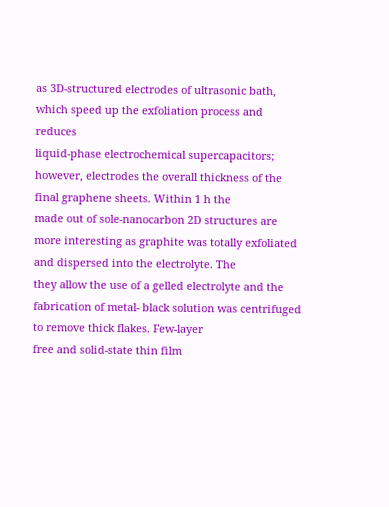as 3D-structured electrodes of ultrasonic bath, which speed up the exfoliation process and reduces
liquid-phase electrochemical supercapacitors; however, electrodes the overall thickness of the final graphene sheets. Within 1 h the
made out of sole-nanocarbon 2D structures are more interesting as graphite was totally exfoliated and dispersed into the electrolyte. The
they allow the use of a gelled electrolyte and the fabrication of metal- black solution was centrifuged to remove thick flakes. Few-layer
free and solid-state thin film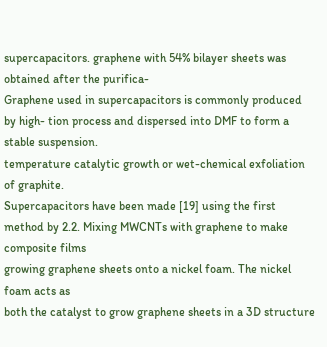supercapacitors. graphene with 54% bilayer sheets was obtained after the purifica-
Graphene used in supercapacitors is commonly produced by high- tion process and dispersed into DMF to form a stable suspension.
temperature catalytic growth or wet-chemical exfoliation of graphite.
Supercapacitors have been made [19] using the first method by 2.2. Mixing MWCNTs with graphene to make composite films
growing graphene sheets onto a nickel foam. The nickel foam acts as
both the catalyst to grow graphene sheets in a 3D structure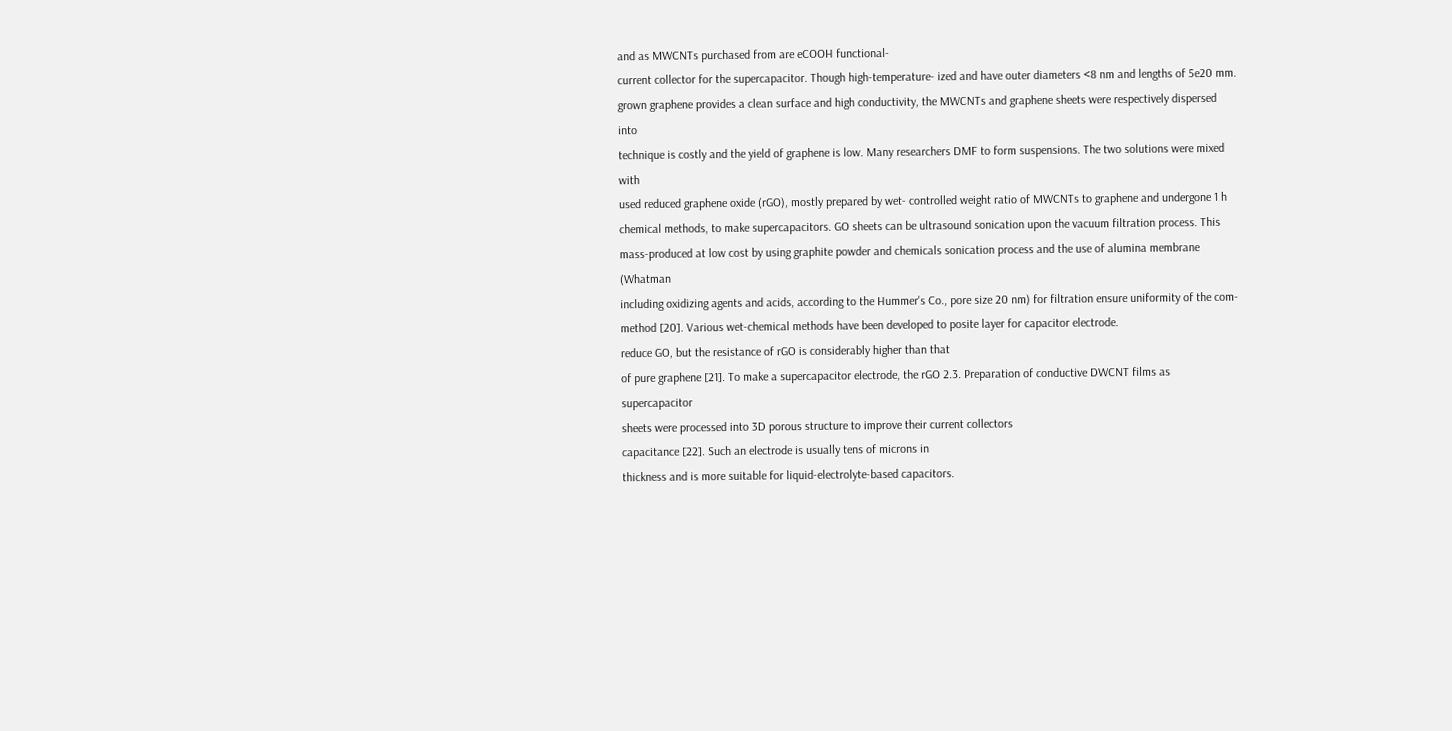and as MWCNTs purchased from are eCOOH functional-
current collector for the supercapacitor. Though high-temperature- ized and have outer diameters <8 nm and lengths of 5e20 mm.
grown graphene provides a clean surface and high conductivity, the MWCNTs and graphene sheets were respectively dispersed into
technique is costly and the yield of graphene is low. Many researchers DMF to form suspensions. The two solutions were mixed with
used reduced graphene oxide (rGO), mostly prepared by wet- controlled weight ratio of MWCNTs to graphene and undergone 1 h
chemical methods, to make supercapacitors. GO sheets can be ultrasound sonication upon the vacuum filtration process. This
mass-produced at low cost by using graphite powder and chemicals sonication process and the use of alumina membrane (Whatman
including oxidizing agents and acids, according to the Hummer's Co., pore size 20 nm) for filtration ensure uniformity of the com-
method [20]. Various wet-chemical methods have been developed to posite layer for capacitor electrode.
reduce GO, but the resistance of rGO is considerably higher than that
of pure graphene [21]. To make a supercapacitor electrode, the rGO 2.3. Preparation of conductive DWCNT films as supercapacitor
sheets were processed into 3D porous structure to improve their current collectors
capacitance [22]. Such an electrode is usually tens of microns in
thickness and is more suitable for liquid-electrolyte-based capacitors.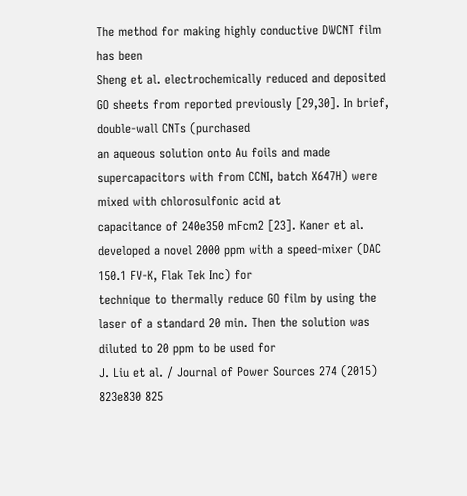The method for making highly conductive DWCNT film has been
Sheng et al. electrochemically reduced and deposited GO sheets from reported previously [29,30]. In brief, double-wall CNTs (purchased
an aqueous solution onto Au foils and made supercapacitors with from CCNI, batch X647H) were mixed with chlorosulfonic acid at
capacitance of 240e350 mFcm2 [23]. Kaner et al. developed a novel 2000 ppm with a speed-mixer (DAC 150.1 FV-K, Flak Tek Inc) for
technique to thermally reduce GO film by using the laser of a standard 20 min. Then the solution was diluted to 20 ppm to be used for
J. Liu et al. / Journal of Power Sources 274 (2015) 823e830 825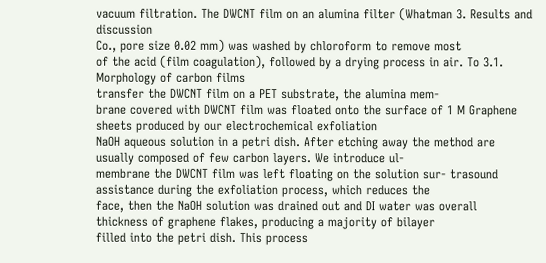vacuum filtration. The DWCNT film on an alumina filter (Whatman 3. Results and discussion
Co., pore size 0.02 mm) was washed by chloroform to remove most
of the acid (film coagulation), followed by a drying process in air. To 3.1. Morphology of carbon films
transfer the DWCNT film on a PET substrate, the alumina mem-
brane covered with DWCNT film was floated onto the surface of 1 M Graphene sheets produced by our electrochemical exfoliation
NaOH aqueous solution in a petri dish. After etching away the method are usually composed of few carbon layers. We introduce ul-
membrane the DWCNT film was left floating on the solution sur- trasound assistance during the exfoliation process, which reduces the
face, then the NaOH solution was drained out and DI water was overall thickness of graphene flakes, producing a majority of bilayer
filled into the petri dish. This process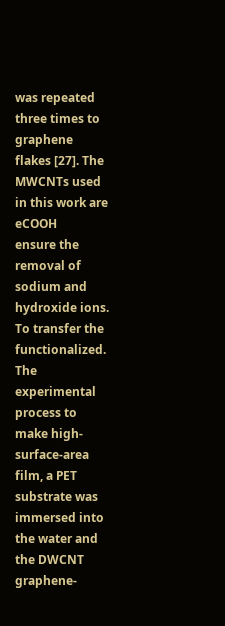was repeated three times to graphene flakes [27]. The MWCNTs used in this work are eCOOH
ensure the removal of sodium and hydroxide ions. To transfer the functionalized. The experimental process to make high-surface-area
film, a PET substrate was immersed into the water and the DWCNT graphene-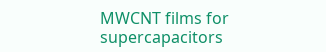MWCNT films for supercapacitors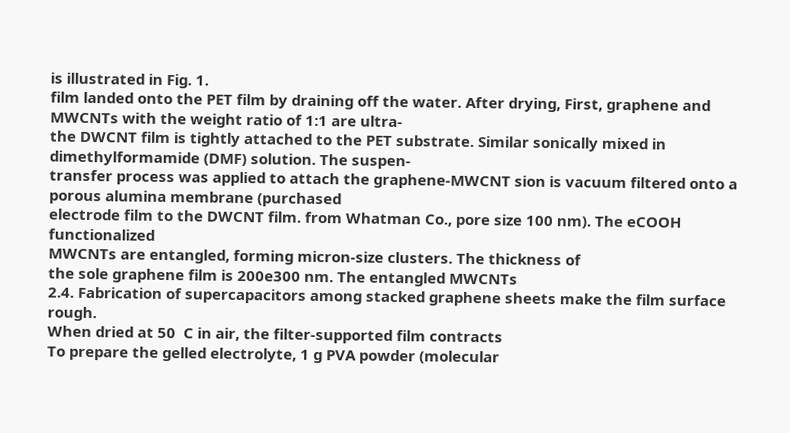is illustrated in Fig. 1.
film landed onto the PET film by draining off the water. After drying, First, graphene and MWCNTs with the weight ratio of 1:1 are ultra-
the DWCNT film is tightly attached to the PET substrate. Similar sonically mixed in dimethylformamide (DMF) solution. The suspen-
transfer process was applied to attach the graphene-MWCNT sion is vacuum filtered onto a porous alumina membrane (purchased
electrode film to the DWCNT film. from Whatman Co., pore size 100 nm). The eCOOH functionalized
MWCNTs are entangled, forming micron-size clusters. The thickness of
the sole graphene film is 200e300 nm. The entangled MWCNTs
2.4. Fabrication of supercapacitors among stacked graphene sheets make the film surface rough.
When dried at 50  C in air, the filter-supported film contracts
To prepare the gelled electrolyte, 1 g PVA powder (molecular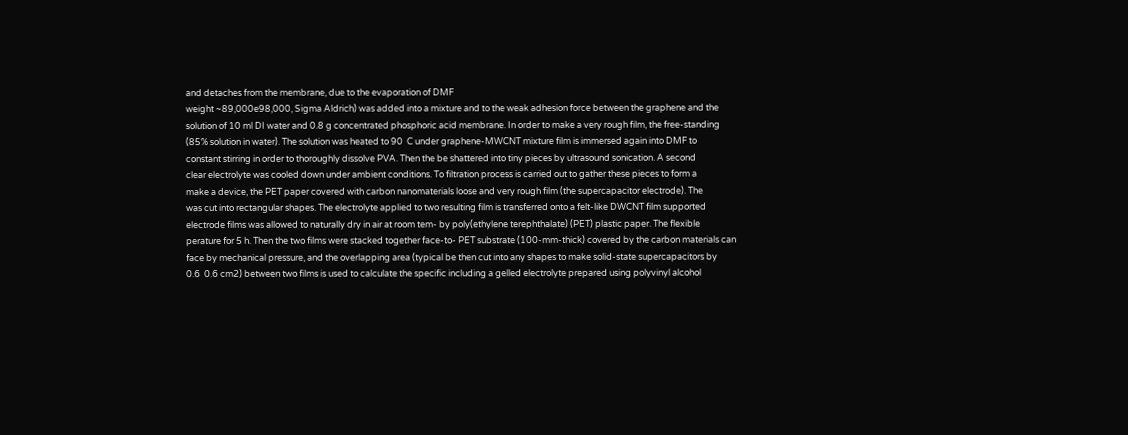and detaches from the membrane, due to the evaporation of DMF
weight ~89,000e98,000, Sigma Aldrich) was added into a mixture and to the weak adhesion force between the graphene and the
solution of 10 ml DI water and 0.8 g concentrated phosphoric acid membrane. In order to make a very rough film, the free-standing
(85% solution in water). The solution was heated to 90  C under graphene-MWCNT mixture film is immersed again into DMF to
constant stirring in order to thoroughly dissolve PVA. Then the be shattered into tiny pieces by ultrasound sonication. A second
clear electrolyte was cooled down under ambient conditions. To filtration process is carried out to gather these pieces to form a
make a device, the PET paper covered with carbon nanomaterials loose and very rough film (the supercapacitor electrode). The
was cut into rectangular shapes. The electrolyte applied to two resulting film is transferred onto a felt-like DWCNT film supported
electrode films was allowed to naturally dry in air at room tem- by poly(ethylene terephthalate) (PET) plastic paper. The flexible
perature for 5 h. Then the two films were stacked together face-to- PET substrate (100-mm-thick) covered by the carbon materials can
face by mechanical pressure, and the overlapping area (typical be then cut into any shapes to make solid-state supercapacitors by
0.6  0.6 cm2) between two films is used to calculate the specific including a gelled electrolyte prepared using polyvinyl alcohol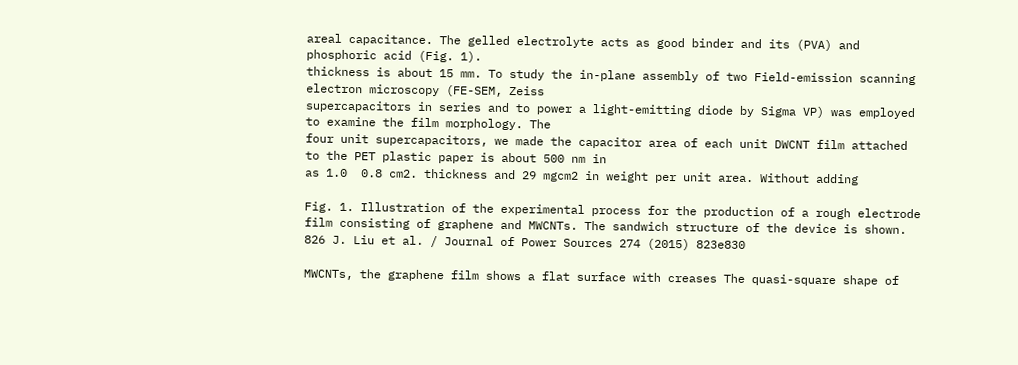areal capacitance. The gelled electrolyte acts as good binder and its (PVA) and phosphoric acid (Fig. 1).
thickness is about 15 mm. To study the in-plane assembly of two Field-emission scanning electron microscopy (FE-SEM, Zeiss
supercapacitors in series and to power a light-emitting diode by Sigma VP) was employed to examine the film morphology. The
four unit supercapacitors, we made the capacitor area of each unit DWCNT film attached to the PET plastic paper is about 500 nm in
as 1.0  0.8 cm2. thickness and 29 mgcm2 in weight per unit area. Without adding

Fig. 1. Illustration of the experimental process for the production of a rough electrode film consisting of graphene and MWCNTs. The sandwich structure of the device is shown.
826 J. Liu et al. / Journal of Power Sources 274 (2015) 823e830

MWCNTs, the graphene film shows a flat surface with creases The quasi-square shape of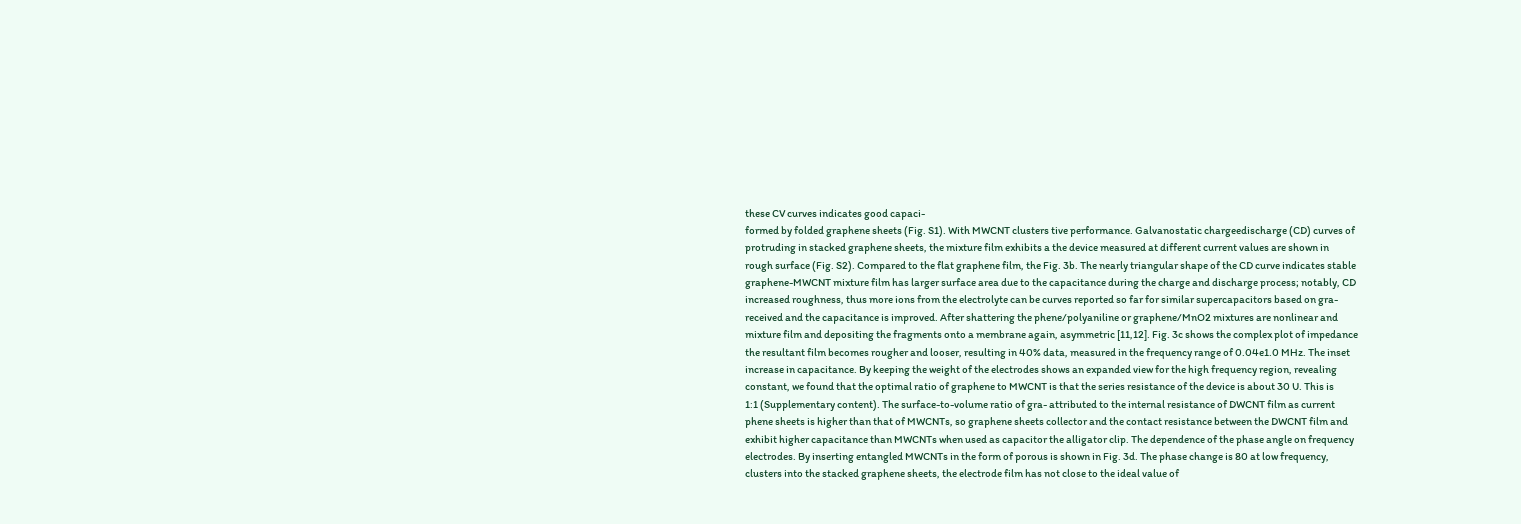these CV curves indicates good capaci-
formed by folded graphene sheets (Fig. S1). With MWCNT clusters tive performance. Galvanostatic chargeedischarge (CD) curves of
protruding in stacked graphene sheets, the mixture film exhibits a the device measured at different current values are shown in
rough surface (Fig. S2). Compared to the flat graphene film, the Fig. 3b. The nearly triangular shape of the CD curve indicates stable
graphene-MWCNT mixture film has larger surface area due to the capacitance during the charge and discharge process; notably, CD
increased roughness, thus more ions from the electrolyte can be curves reported so far for similar supercapacitors based on gra-
received and the capacitance is improved. After shattering the phene/polyaniline or graphene/MnO2 mixtures are nonlinear and
mixture film and depositing the fragments onto a membrane again, asymmetric [11,12]. Fig. 3c shows the complex plot of impedance
the resultant film becomes rougher and looser, resulting in 40% data, measured in the frequency range of 0.04e1.0 MHz. The inset
increase in capacitance. By keeping the weight of the electrodes shows an expanded view for the high frequency region, revealing
constant, we found that the optimal ratio of graphene to MWCNT is that the series resistance of the device is about 30 U. This is
1:1 (Supplementary content). The surface-to-volume ratio of gra- attributed to the internal resistance of DWCNT film as current
phene sheets is higher than that of MWCNTs, so graphene sheets collector and the contact resistance between the DWCNT film and
exhibit higher capacitance than MWCNTs when used as capacitor the alligator clip. The dependence of the phase angle on frequency
electrodes. By inserting entangled MWCNTs in the form of porous is shown in Fig. 3d. The phase change is 80 at low frequency,
clusters into the stacked graphene sheets, the electrode film has not close to the ideal value of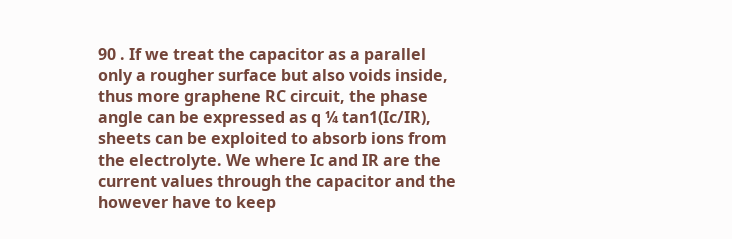90 . If we treat the capacitor as a parallel
only a rougher surface but also voids inside, thus more graphene RC circuit, the phase angle can be expressed as q ¼ tan1(Ic/IR),
sheets can be exploited to absorb ions from the electrolyte. We where Ic and IR are the current values through the capacitor and the
however have to keep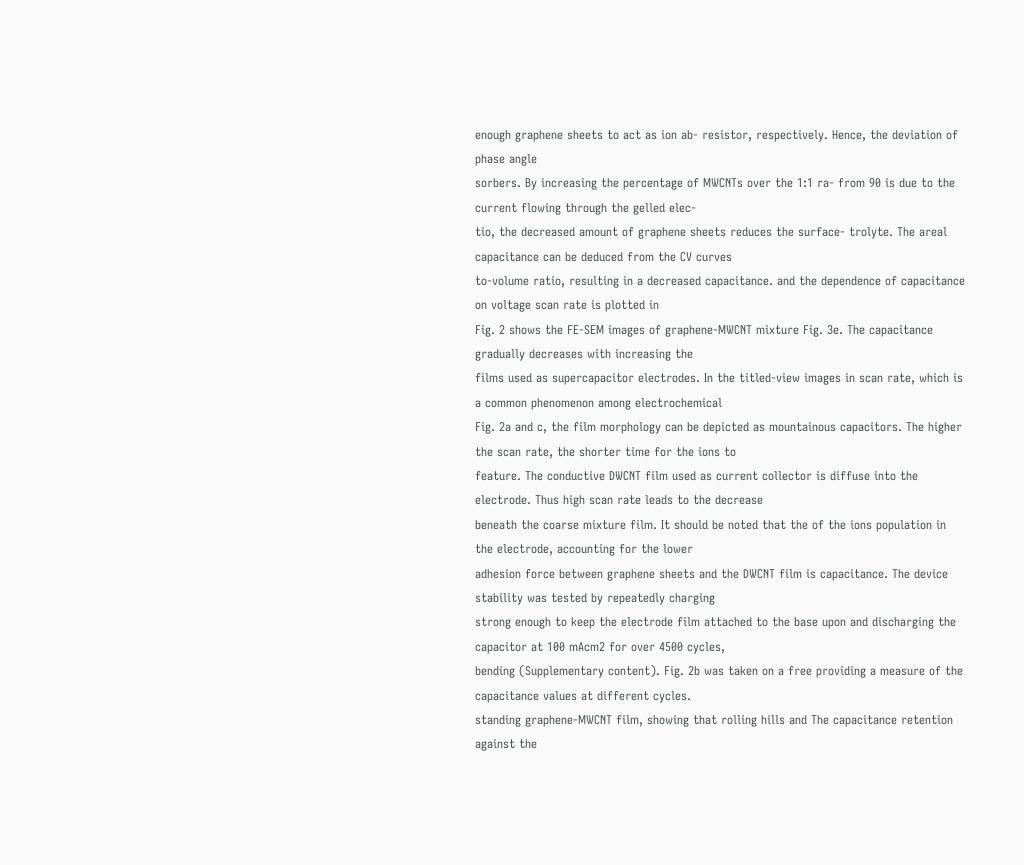enough graphene sheets to act as ion ab- resistor, respectively. Hence, the deviation of phase angle
sorbers. By increasing the percentage of MWCNTs over the 1:1 ra- from 90 is due to the current flowing through the gelled elec-
tio, the decreased amount of graphene sheets reduces the surface- trolyte. The areal capacitance can be deduced from the CV curves
to-volume ratio, resulting in a decreased capacitance. and the dependence of capacitance on voltage scan rate is plotted in
Fig. 2 shows the FE-SEM images of graphene-MWCNT mixture Fig. 3e. The capacitance gradually decreases with increasing the
films used as supercapacitor electrodes. In the titled-view images in scan rate, which is a common phenomenon among electrochemical
Fig. 2a and c, the film morphology can be depicted as mountainous capacitors. The higher the scan rate, the shorter time for the ions to
feature. The conductive DWCNT film used as current collector is diffuse into the electrode. Thus high scan rate leads to the decrease
beneath the coarse mixture film. It should be noted that the of the ions population in the electrode, accounting for the lower
adhesion force between graphene sheets and the DWCNT film is capacitance. The device stability was tested by repeatedly charging
strong enough to keep the electrode film attached to the base upon and discharging the capacitor at 100 mAcm2 for over 4500 cycles,
bending (Supplementary content). Fig. 2b was taken on a free providing a measure of the capacitance values at different cycles.
standing graphene-MWCNT film, showing that rolling hills and The capacitance retention against the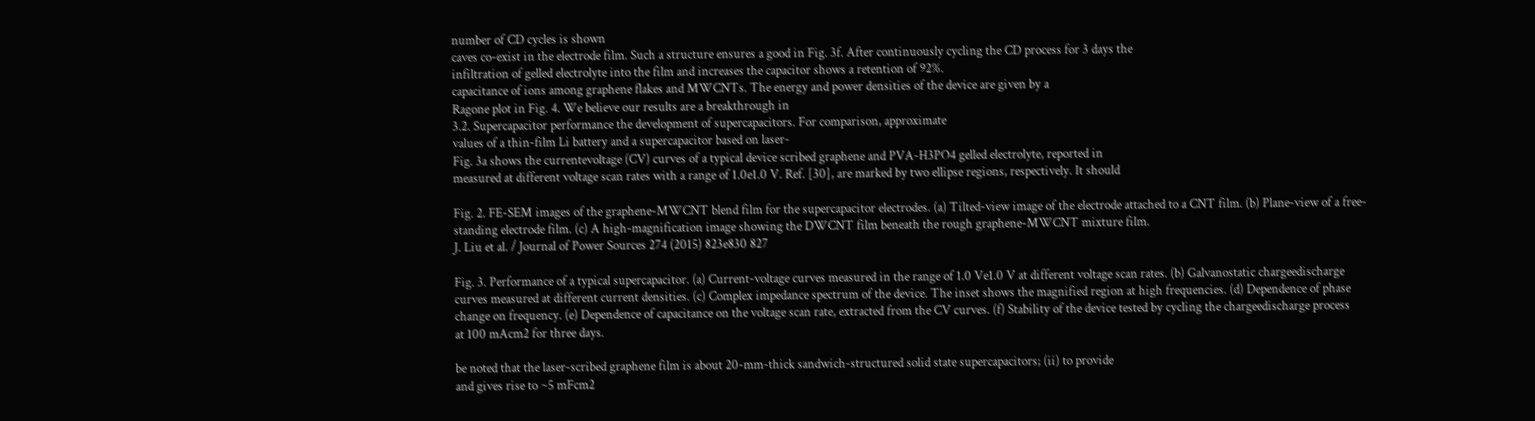number of CD cycles is shown
caves co-exist in the electrode film. Such a structure ensures a good in Fig. 3f. After continuously cycling the CD process for 3 days the
infiltration of gelled electrolyte into the film and increases the capacitor shows a retention of 92%.
capacitance of ions among graphene flakes and MWCNTs. The energy and power densities of the device are given by a
Ragone plot in Fig. 4. We believe our results are a breakthrough in
3.2. Supercapacitor performance the development of supercapacitors. For comparison, approximate
values of a thin-film Li battery and a supercapacitor based on laser-
Fig. 3a shows the currentevoltage (CV) curves of a typical device scribed graphene and PVA-H3PO4 gelled electrolyte, reported in
measured at different voltage scan rates with a range of 1.0e1.0 V. Ref. [30], are marked by two ellipse regions, respectively. It should

Fig. 2. FE-SEM images of the graphene-MWCNT blend film for the supercapacitor electrodes. (a) Tilted-view image of the electrode attached to a CNT film. (b) Plane-view of a free-
standing electrode film. (c) A high-magnification image showing the DWCNT film beneath the rough graphene-MWCNT mixture film.
J. Liu et al. / Journal of Power Sources 274 (2015) 823e830 827

Fig. 3. Performance of a typical supercapacitor. (a) Current-voltage curves measured in the range of 1.0 Ve1.0 V at different voltage scan rates. (b) Galvanostatic chargeedischarge
curves measured at different current densities. (c) Complex impedance spectrum of the device. The inset shows the magnified region at high frequencies. (d) Dependence of phase
change on frequency. (e) Dependence of capacitance on the voltage scan rate, extracted from the CV curves. (f) Stability of the device tested by cycling the chargeedischarge process
at 100 mAcm2 for three days.

be noted that the laser-scribed graphene film is about 20-mm-thick sandwich-structured solid state supercapacitors; (ii) to provide
and gives rise to ~5 mFcm2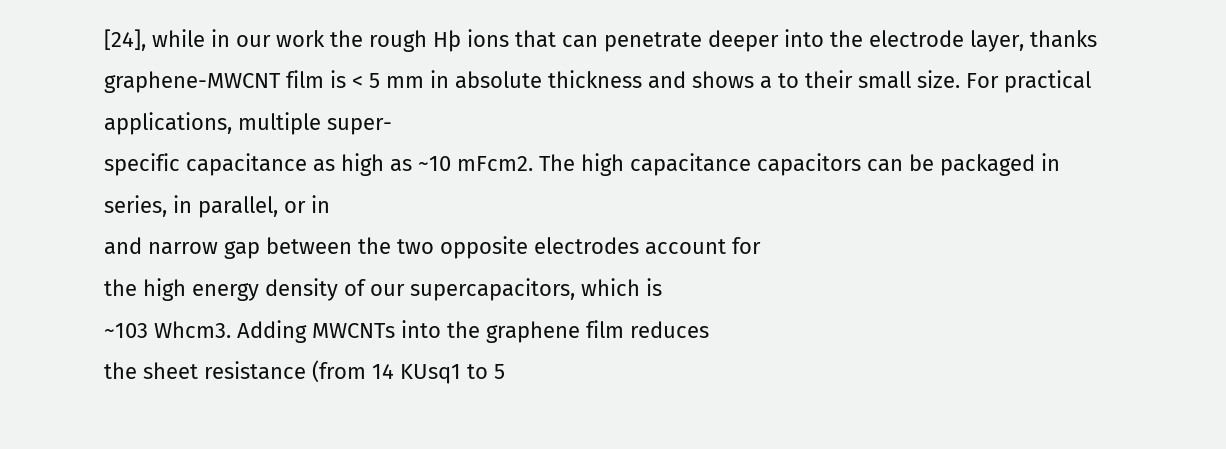[24], while in our work the rough Hþ ions that can penetrate deeper into the electrode layer, thanks
graphene-MWCNT film is < 5 mm in absolute thickness and shows a to their small size. For practical applications, multiple super-
specific capacitance as high as ~10 mFcm2. The high capacitance capacitors can be packaged in series, in parallel, or in
and narrow gap between the two opposite electrodes account for
the high energy density of our supercapacitors, which is
~103 Whcm3. Adding MWCNTs into the graphene film reduces
the sheet resistance (from 14 KUsq1 to 5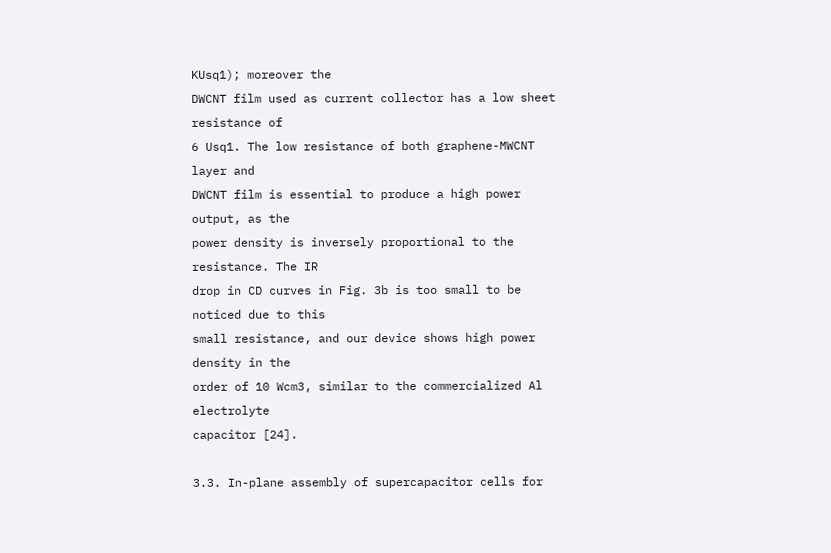KUsq1); moreover the
DWCNT film used as current collector has a low sheet resistance of
6 Usq1. The low resistance of both graphene-MWCNT layer and
DWCNT film is essential to produce a high power output, as the
power density is inversely proportional to the resistance. The IR
drop in CD curves in Fig. 3b is too small to be noticed due to this
small resistance, and our device shows high power density in the
order of 10 Wcm3, similar to the commercialized Al electrolyte
capacitor [24].

3.3. In-plane assembly of supercapacitor cells for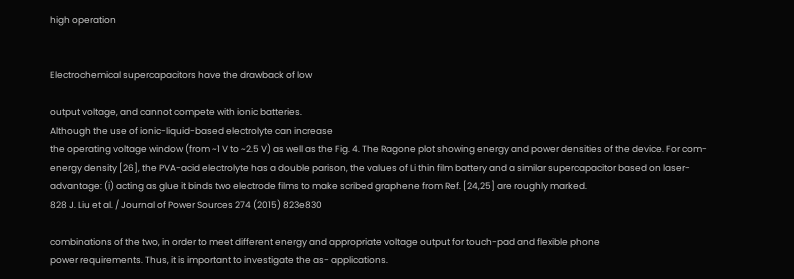high operation


Electrochemical supercapacitors have the drawback of low

output voltage, and cannot compete with ionic batteries.
Although the use of ionic-liquid-based electrolyte can increase
the operating voltage window (from ~1 V to ~2.5 V) as well as the Fig. 4. The Ragone plot showing energy and power densities of the device. For com-
energy density [26], the PVA-acid electrolyte has a double parison, the values of Li thin film battery and a similar supercapacitor based on laser-
advantage: (i) acting as glue it binds two electrode films to make scribed graphene from Ref. [24,25] are roughly marked.
828 J. Liu et al. / Journal of Power Sources 274 (2015) 823e830

combinations of the two, in order to meet different energy and appropriate voltage output for touch-pad and flexible phone
power requirements. Thus, it is important to investigate the as- applications.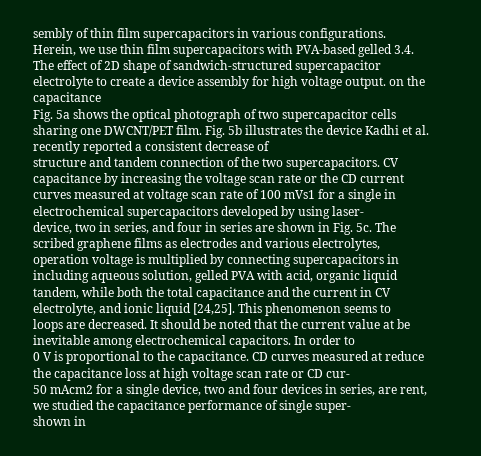sembly of thin film supercapacitors in various configurations.
Herein, we use thin film supercapacitors with PVA-based gelled 3.4. The effect of 2D shape of sandwich-structured supercapacitor
electrolyte to create a device assembly for high voltage output. on the capacitance
Fig. 5a shows the optical photograph of two supercapacitor cells
sharing one DWCNT/PET film. Fig. 5b illustrates the device Kadhi et al. recently reported a consistent decrease of
structure and tandem connection of the two supercapacitors. CV capacitance by increasing the voltage scan rate or the CD current
curves measured at voltage scan rate of 100 mVs1 for a single in electrochemical supercapacitors developed by using laser-
device, two in series, and four in series are shown in Fig. 5c. The scribed graphene films as electrodes and various electrolytes,
operation voltage is multiplied by connecting supercapacitors in including aqueous solution, gelled PVA with acid, organic liquid
tandem, while both the total capacitance and the current in CV electrolyte, and ionic liquid [24,25]. This phenomenon seems to
loops are decreased. It should be noted that the current value at be inevitable among electrochemical capacitors. In order to
0 V is proportional to the capacitance. CD curves measured at reduce the capacitance loss at high voltage scan rate or CD cur-
50 mAcm2 for a single device, two and four devices in series, are rent, we studied the capacitance performance of single super-
shown in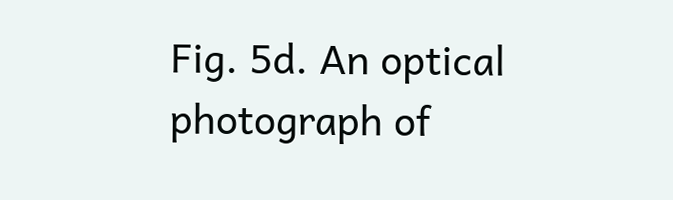Fig. 5d. An optical photograph of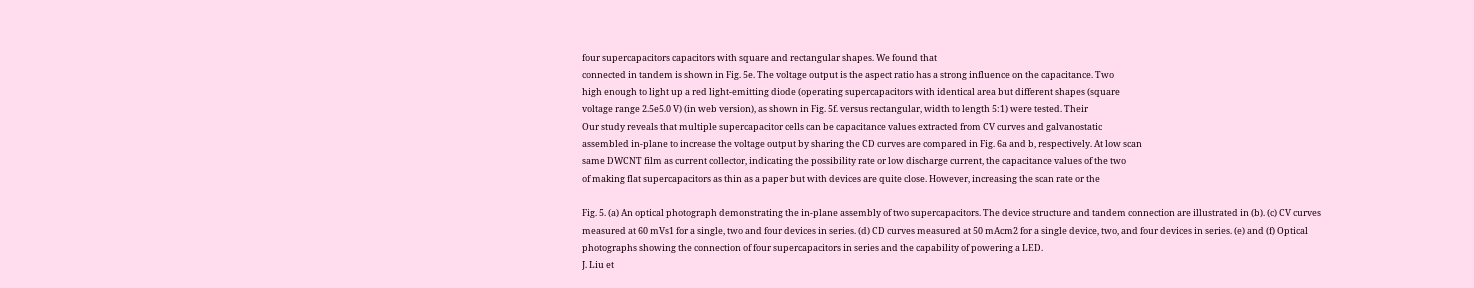four supercapacitors capacitors with square and rectangular shapes. We found that
connected in tandem is shown in Fig. 5e. The voltage output is the aspect ratio has a strong influence on the capacitance. Two
high enough to light up a red light-emitting diode (operating supercapacitors with identical area but different shapes (square
voltage range 2.5e5.0 V) (in web version), as shown in Fig. 5f. versus rectangular, width to length 5:1) were tested. Their
Our study reveals that multiple supercapacitor cells can be capacitance values extracted from CV curves and galvanostatic
assembled in-plane to increase the voltage output by sharing the CD curves are compared in Fig. 6a and b, respectively. At low scan
same DWCNT film as current collector, indicating the possibility rate or low discharge current, the capacitance values of the two
of making flat supercapacitors as thin as a paper but with devices are quite close. However, increasing the scan rate or the

Fig. 5. (a) An optical photograph demonstrating the in-plane assembly of two supercapacitors. The device structure and tandem connection are illustrated in (b). (c) CV curves
measured at 60 mVs1 for a single, two and four devices in series. (d) CD curves measured at 50 mAcm2 for a single device, two, and four devices in series. (e) and (f) Optical
photographs showing the connection of four supercapacitors in series and the capability of powering a LED.
J. Liu et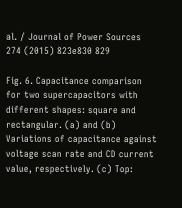al. / Journal of Power Sources 274 (2015) 823e830 829

Fig. 6. Capacitance comparison for two supercapacitors with different shapes: square and rectangular. (a) and (b) Variations of capacitance against voltage scan rate and CD current
value, respectively. (c) Top: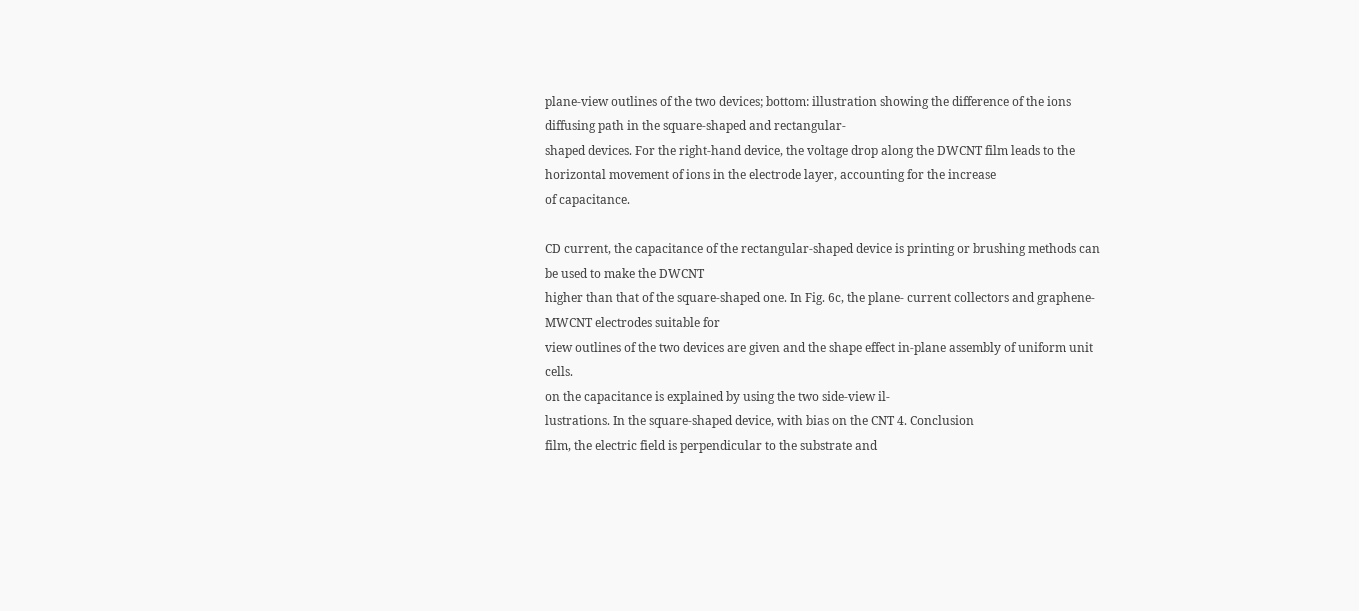plane-view outlines of the two devices; bottom: illustration showing the difference of the ions diffusing path in the square-shaped and rectangular-
shaped devices. For the right-hand device, the voltage drop along the DWCNT film leads to the horizontal movement of ions in the electrode layer, accounting for the increase
of capacitance.

CD current, the capacitance of the rectangular-shaped device is printing or brushing methods can be used to make the DWCNT
higher than that of the square-shaped one. In Fig. 6c, the plane- current collectors and graphene-MWCNT electrodes suitable for
view outlines of the two devices are given and the shape effect in-plane assembly of uniform unit cells.
on the capacitance is explained by using the two side-view il-
lustrations. In the square-shaped device, with bias on the CNT 4. Conclusion
film, the electric field is perpendicular to the substrate and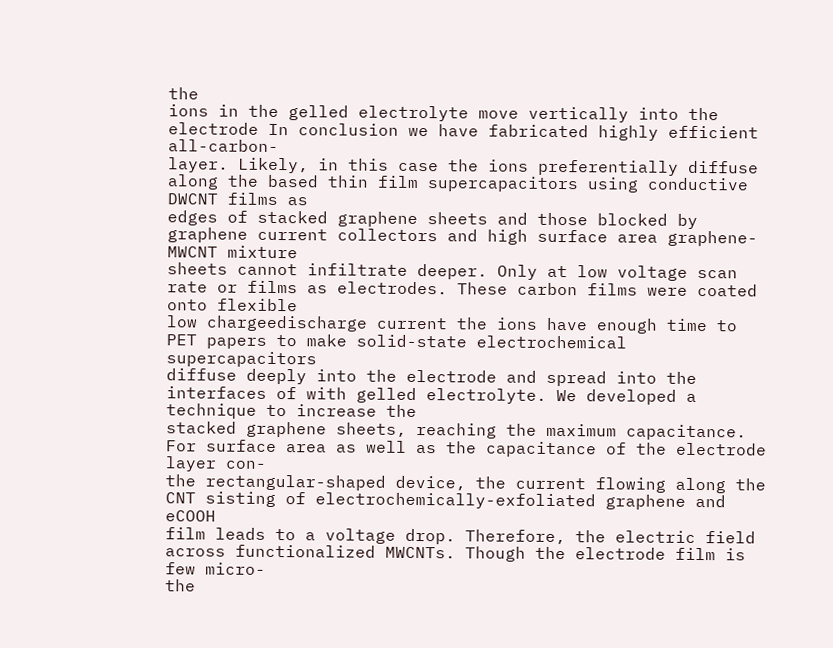the
ions in the gelled electrolyte move vertically into the electrode In conclusion we have fabricated highly efficient all-carbon-
layer. Likely, in this case the ions preferentially diffuse along the based thin film supercapacitors using conductive DWCNT films as
edges of stacked graphene sheets and those blocked by graphene current collectors and high surface area graphene-MWCNT mixture
sheets cannot infiltrate deeper. Only at low voltage scan rate or films as electrodes. These carbon films were coated onto flexible
low chargeedischarge current the ions have enough time to PET papers to make solid-state electrochemical supercapacitors
diffuse deeply into the electrode and spread into the interfaces of with gelled electrolyte. We developed a technique to increase the
stacked graphene sheets, reaching the maximum capacitance. For surface area as well as the capacitance of the electrode layer con-
the rectangular-shaped device, the current flowing along the CNT sisting of electrochemically-exfoliated graphene and eCOOH
film leads to a voltage drop. Therefore, the electric field across functionalized MWCNTs. Though the electrode film is few micro-
the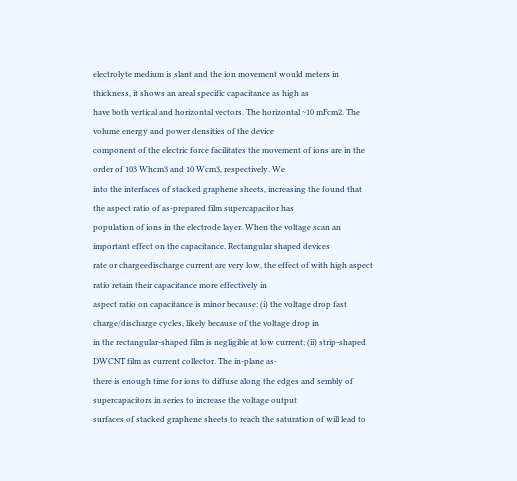electrolyte medium is slant and the ion movement would meters in thickness, it shows an areal specific capacitance as high as
have both vertical and horizontal vectors. The horizontal ~10 mFcm2. The volume energy and power densities of the device
component of the electric force facilitates the movement of ions are in the order of 103 Whcm3 and 10 Wcm3, respectively. We
into the interfaces of stacked graphene sheets, increasing the found that the aspect ratio of as-prepared film supercapacitor has
population of ions in the electrode layer. When the voltage scan an important effect on the capacitance. Rectangular shaped devices
rate or chargeedischarge current are very low, the effect of with high aspect ratio retain their capacitance more effectively in
aspect ratio on capacitance is minor because: (i) the voltage drop fast charge/discharge cycles, likely because of the voltage drop in
in the rectangular-shaped film is negligible at low current; (ii) strip-shaped DWCNT film as current collector. The in-plane as-
there is enough time for ions to diffuse along the edges and sembly of supercapacitors in series to increase the voltage output
surfaces of stacked graphene sheets to reach the saturation of will lead to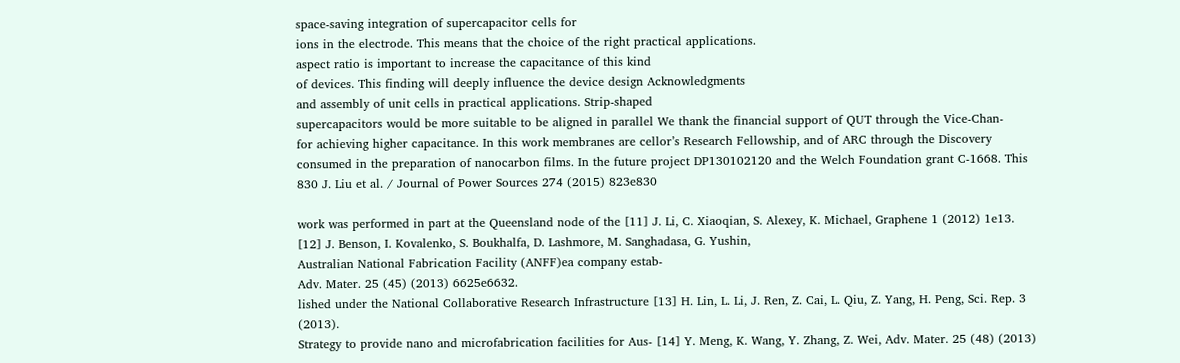space-saving integration of supercapacitor cells for
ions in the electrode. This means that the choice of the right practical applications.
aspect ratio is important to increase the capacitance of this kind
of devices. This finding will deeply influence the device design Acknowledgments
and assembly of unit cells in practical applications. Strip-shaped
supercapacitors would be more suitable to be aligned in parallel We thank the financial support of QUT through the Vice-Chan-
for achieving higher capacitance. In this work membranes are cellor’s Research Fellowship, and of ARC through the Discovery
consumed in the preparation of nanocarbon films. In the future project DP130102120 and the Welch Foundation grant C-1668. This
830 J. Liu et al. / Journal of Power Sources 274 (2015) 823e830

work was performed in part at the Queensland node of the [11] J. Li, C. Xiaoqian, S. Alexey, K. Michael, Graphene 1 (2012) 1e13.
[12] J. Benson, I. Kovalenko, S. Boukhalfa, D. Lashmore, M. Sanghadasa, G. Yushin,
Australian National Fabrication Facility (ANFF)ea company estab-
Adv. Mater. 25 (45) (2013) 6625e6632.
lished under the National Collaborative Research Infrastructure [13] H. Lin, L. Li, J. Ren, Z. Cai, L. Qiu, Z. Yang, H. Peng, Sci. Rep. 3 (2013).
Strategy to provide nano and microfabrication facilities for Aus- [14] Y. Meng, K. Wang, Y. Zhang, Z. Wei, Adv. Mater. 25 (48) (2013)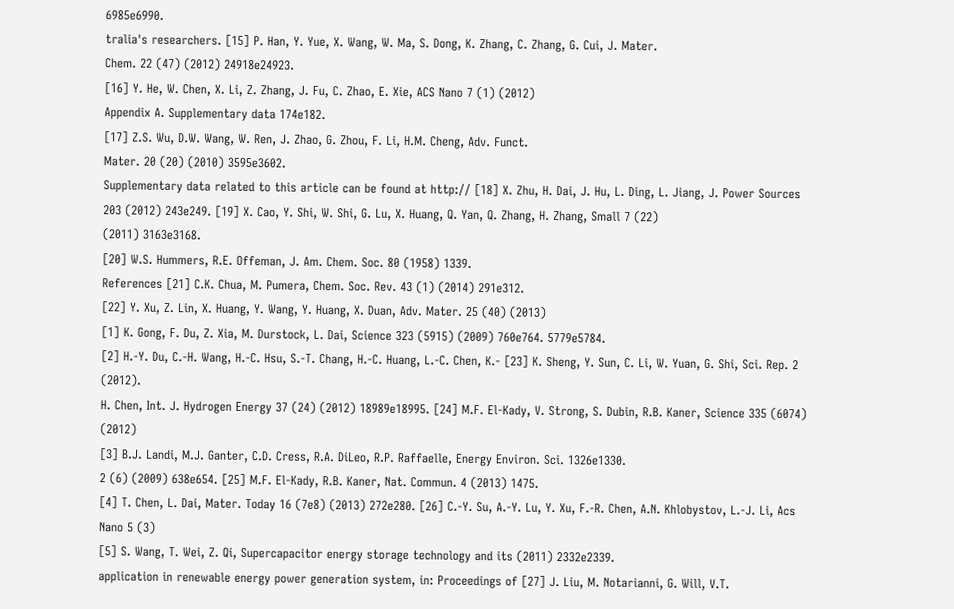6985e6990.
tralia's researchers. [15] P. Han, Y. Yue, X. Wang, W. Ma, S. Dong, K. Zhang, C. Zhang, G. Cui, J. Mater.
Chem. 22 (47) (2012) 24918e24923.
[16] Y. He, W. Chen, X. Li, Z. Zhang, J. Fu, C. Zhao, E. Xie, ACS Nano 7 (1) (2012)
Appendix A. Supplementary data 174e182.
[17] Z.S. Wu, D.W. Wang, W. Ren, J. Zhao, G. Zhou, F. Li, H.M. Cheng, Adv. Funct.
Mater. 20 (20) (2010) 3595e3602.
Supplementary data related to this article can be found at http:// [18] X. Zhu, H. Dai, J. Hu, L. Ding, L. Jiang, J. Power Sources 203 (2012) 243e249. [19] X. Cao, Y. Shi, W. Shi, G. Lu, X. Huang, Q. Yan, Q. Zhang, H. Zhang, Small 7 (22)
(2011) 3163e3168.
[20] W.S. Hummers, R.E. Offeman, J. Am. Chem. Soc. 80 (1958) 1339.
References [21] C.K. Chua, M. Pumera, Chem. Soc. Rev. 43 (1) (2014) 291e312.
[22] Y. Xu, Z. Lin, X. Huang, Y. Wang, Y. Huang, X. Duan, Adv. Mater. 25 (40) (2013)
[1] K. Gong, F. Du, Z. Xia, M. Durstock, L. Dai, Science 323 (5915) (2009) 760e764. 5779e5784.
[2] H.-Y. Du, C.-H. Wang, H.-C. Hsu, S.-T. Chang, H.-C. Huang, L.-C. Chen, K.- [23] K. Sheng, Y. Sun, C. Li, W. Yuan, G. Shi, Sci. Rep. 2 (2012).
H. Chen, Int. J. Hydrogen Energy 37 (24) (2012) 18989e18995. [24] M.F. El-Kady, V. Strong, S. Dubin, R.B. Kaner, Science 335 (6074) (2012)
[3] B.J. Landi, M.J. Ganter, C.D. Cress, R.A. DiLeo, R.P. Raffaelle, Energy Environ. Sci. 1326e1330.
2 (6) (2009) 638e654. [25] M.F. El-Kady, R.B. Kaner, Nat. Commun. 4 (2013) 1475.
[4] T. Chen, L. Dai, Mater. Today 16 (7e8) (2013) 272e280. [26] C.-Y. Su, A.-Y. Lu, Y. Xu, F.-R. Chen, A.N. Khlobystov, L.-J. Li, Acs Nano 5 (3)
[5] S. Wang, T. Wei, Z. Qi, Supercapacitor energy storage technology and its (2011) 2332e2339.
application in renewable energy power generation system, in: Proceedings of [27] J. Liu, M. Notarianni, G. Will, V.T.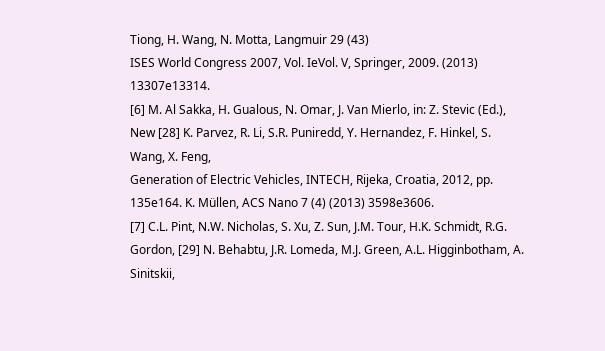Tiong, H. Wang, N. Motta, Langmuir 29 (43)
ISES World Congress 2007, Vol. IeVol. V, Springer, 2009. (2013) 13307e13314.
[6] M. Al Sakka, H. Gualous, N. Omar, J. Van Mierlo, in: Z. Stevic (Ed.), New [28] K. Parvez, R. Li, S.R. Puniredd, Y. Hernandez, F. Hinkel, S. Wang, X. Feng,
Generation of Electric Vehicles, INTECH, Rijeka, Croatia, 2012, pp. 135e164. K. Müllen, ACS Nano 7 (4) (2013) 3598e3606.
[7] C.L. Pint, N.W. Nicholas, S. Xu, Z. Sun, J.M. Tour, H.K. Schmidt, R.G. Gordon, [29] N. Behabtu, J.R. Lomeda, M.J. Green, A.L. Higginbotham, A. Sinitskii,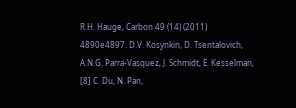R.H. Hauge, Carbon 49 (14) (2011) 4890e4897. D.V. Kosynkin, D. Tsentalovich, A.N.G. Parra-Vasquez, J. Schmidt, E. Kesselman,
[8] C. Du, N. Pan,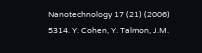Nanotechnology 17 (21) (2006) 5314. Y. Cohen, Y. Talmon, J.M.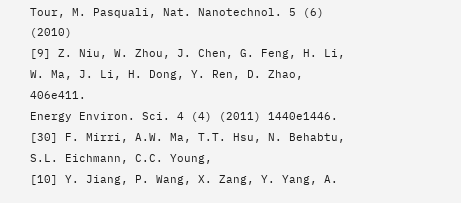Tour, M. Pasquali, Nat. Nanotechnol. 5 (6) (2010)
[9] Z. Niu, W. Zhou, J. Chen, G. Feng, H. Li, W. Ma, J. Li, H. Dong, Y. Ren, D. Zhao, 406e411.
Energy Environ. Sci. 4 (4) (2011) 1440e1446. [30] F. Mirri, A.W. Ma, T.T. Hsu, N. Behabtu, S.L. Eichmann, C.C. Young,
[10] Y. Jiang, P. Wang, X. Zang, Y. Yang, A.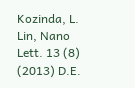Kozinda, L. Lin, Nano Lett. 13 (8) (2013) D.E.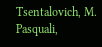Tsentalovich, M. Pasquali,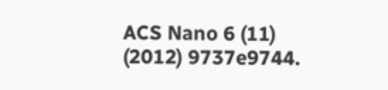ACS Nano 6 (11) (2012) 9737e9744.